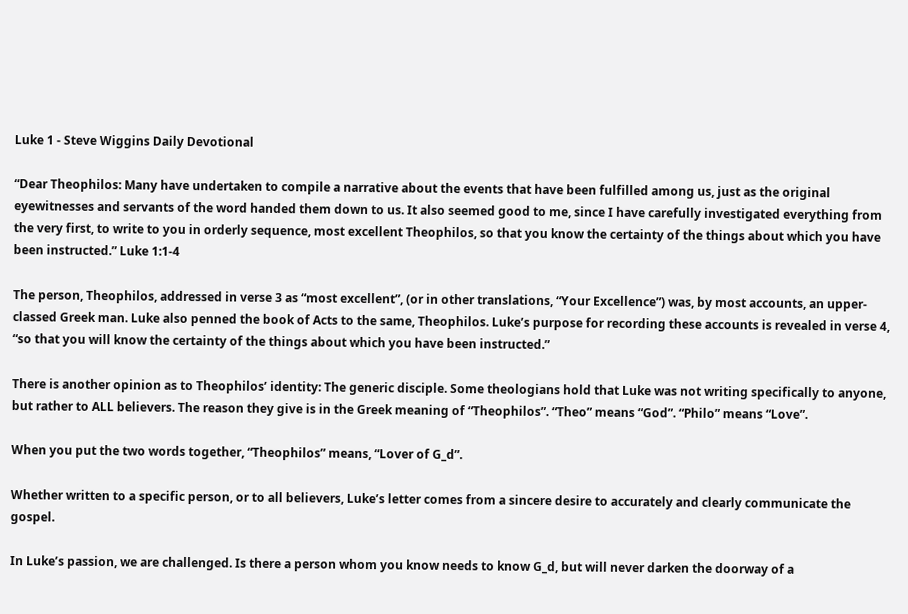Luke 1 - Steve Wiggins Daily Devotional

“Dear Theophilos: Many have undertaken to compile a narrative about the events that have been fulfilled among us, just as the original eyewitnesses and servants of the word handed them down to us. It also seemed good to me, since I have carefully investigated everything from the very first, to write to you in orderly sequence, most excellent Theophilos, so that you know the certainty of the things about which you have been instructed.” Luke 1:1-4

The person, Theophilos, addressed in verse 3 as “most excellent”, (or in other translations, “Your Excellence”) was, by most accounts, an upper-classed Greek man. Luke also penned the book of Acts to the same, Theophilos. Luke’s purpose for recording these accounts is revealed in verse 4, “so that you will know the certainty of the things about which you have been instructed.”

There is another opinion as to Theophilos’ identity: The generic disciple. Some theologians hold that Luke was not writing specifically to anyone, but rather to ALL believers. The reason they give is in the Greek meaning of “Theophilos”. “Theo” means “God”. “Philo” means “Love”.

When you put the two words together, “Theophilos” means, “Lover of G_d”.

Whether written to a specific person, or to all believers, Luke’s letter comes from a sincere desire to accurately and clearly communicate the gospel.

In Luke’s passion, we are challenged. Is there a person whom you know needs to know G_d, but will never darken the doorway of a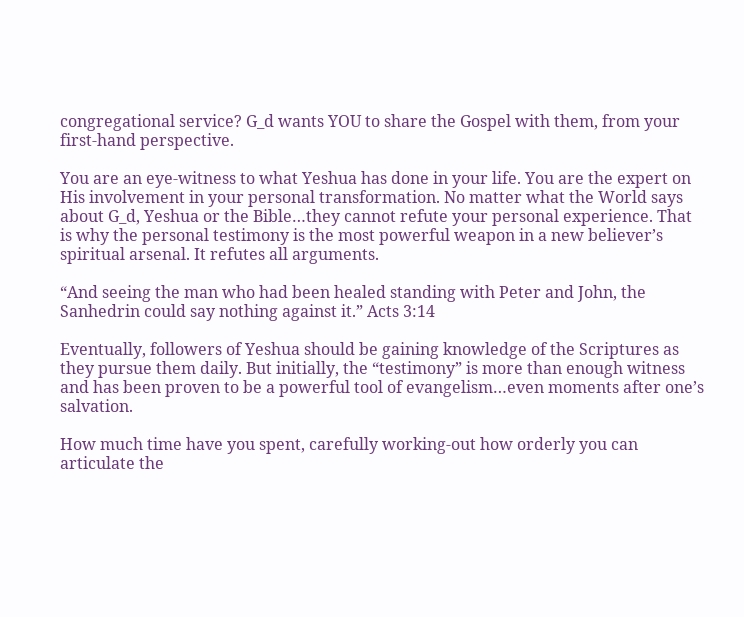congregational service? G_d wants YOU to share the Gospel with them, from your first-hand perspective.

You are an eye-witness to what Yeshua has done in your life. You are the expert on His involvement in your personal transformation. No matter what the World says about G_d, Yeshua or the Bible…they cannot refute your personal experience. That is why the personal testimony is the most powerful weapon in a new believer’s spiritual arsenal. It refutes all arguments.

“And seeing the man who had been healed standing with Peter and John, the Sanhedrin could say nothing against it.” Acts 3:14

Eventually, followers of Yeshua should be gaining knowledge of the Scriptures as they pursue them daily. But initially, the “testimony” is more than enough witness and has been proven to be a powerful tool of evangelism…even moments after one’s salvation.

How much time have you spent, carefully working-out how orderly you can articulate the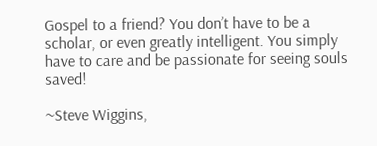Gospel to a friend? You don’t have to be a scholar, or even greatly intelligent. You simply have to care and be passionate for seeing souls saved!

~Steve Wiggins,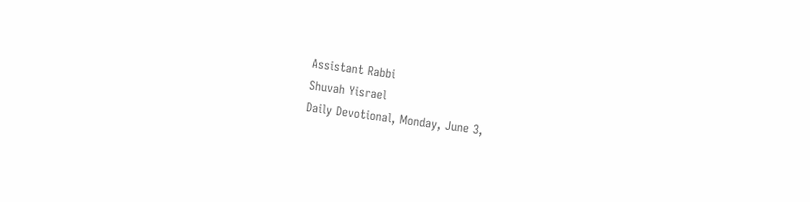Assistant Rabbi
Shuvah Yisrael
Daily Devotional, Monday, June 3,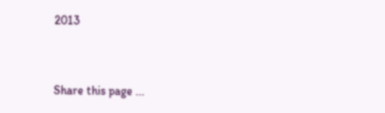2013



Share this page ...